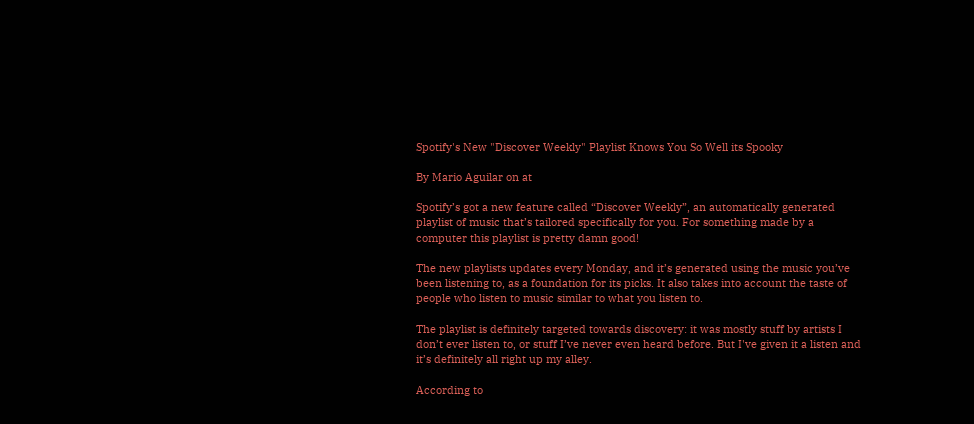Spotify's New "Discover Weekly" Playlist Knows You So Well its Spooky

By Mario Aguilar on at

Spotify’s got a new feature called “Discover Weekly”, an automatically generated playlist of music that’s tailored specifically for you. For something made by a computer this playlist is pretty damn good!

The new playlists updates every Monday, and it’s generated using the music you’ve been listening to, as a foundation for its picks. It also takes into account the taste of people who listen to music similar to what you listen to.

The playlist is definitely targeted towards discovery: it was mostly stuff by artists I don’t ever listen to, or stuff I’ve never even heard before. But I've given it a listen and it’s definitely all right up my alley.

According to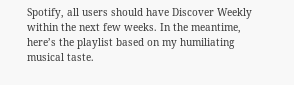Spotify, all users should have Discover Weekly within the next few weeks. In the meantime, here’s the playlist based on my humiliating musical taste.